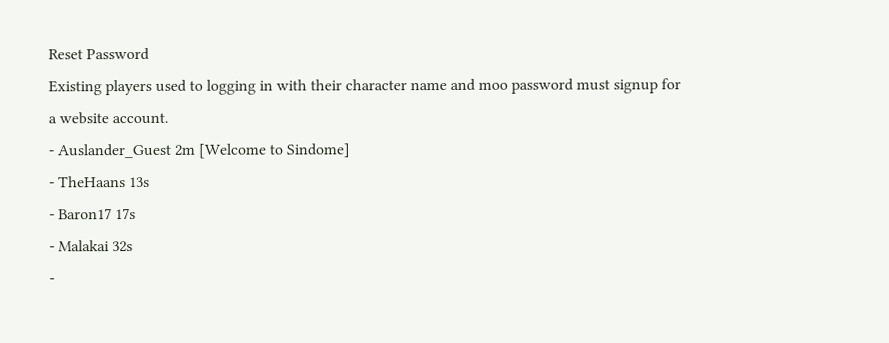Reset Password
Existing players used to logging in with their character name and moo password must signup for a website account.
- Auslander_Guest 2m [Welcome to Sindome]
- TheHaans 13s
- Baron17 17s
- Malakai 32s
-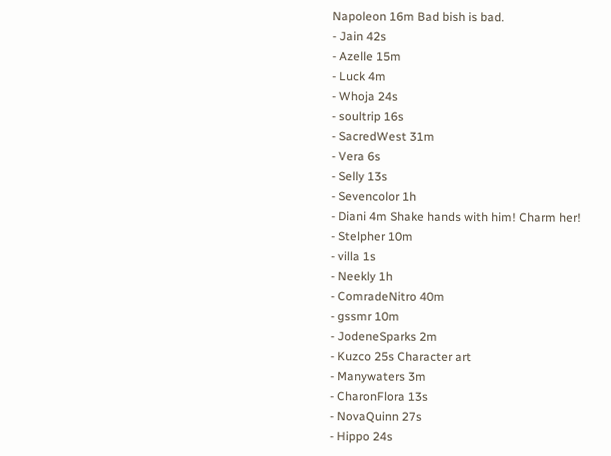Napoleon 16m Bad bish is bad.
- Jain 42s
- Azelle 15m
- Luck 4m
- Whoja 24s
- soultrip 16s
- SacredWest 31m
- Vera 6s
- Selly 13s
- Sevencolor 1h
- Diani 4m Shake hands with him! Charm her!
- Stelpher 10m
- villa 1s
- Neekly 1h
- ComradeNitro 40m
- gssmr 10m
- JodeneSparks 2m
- Kuzco 25s Character art
- Manywaters 3m
- CharonFlora 13s
- NovaQuinn 27s
- Hippo 24s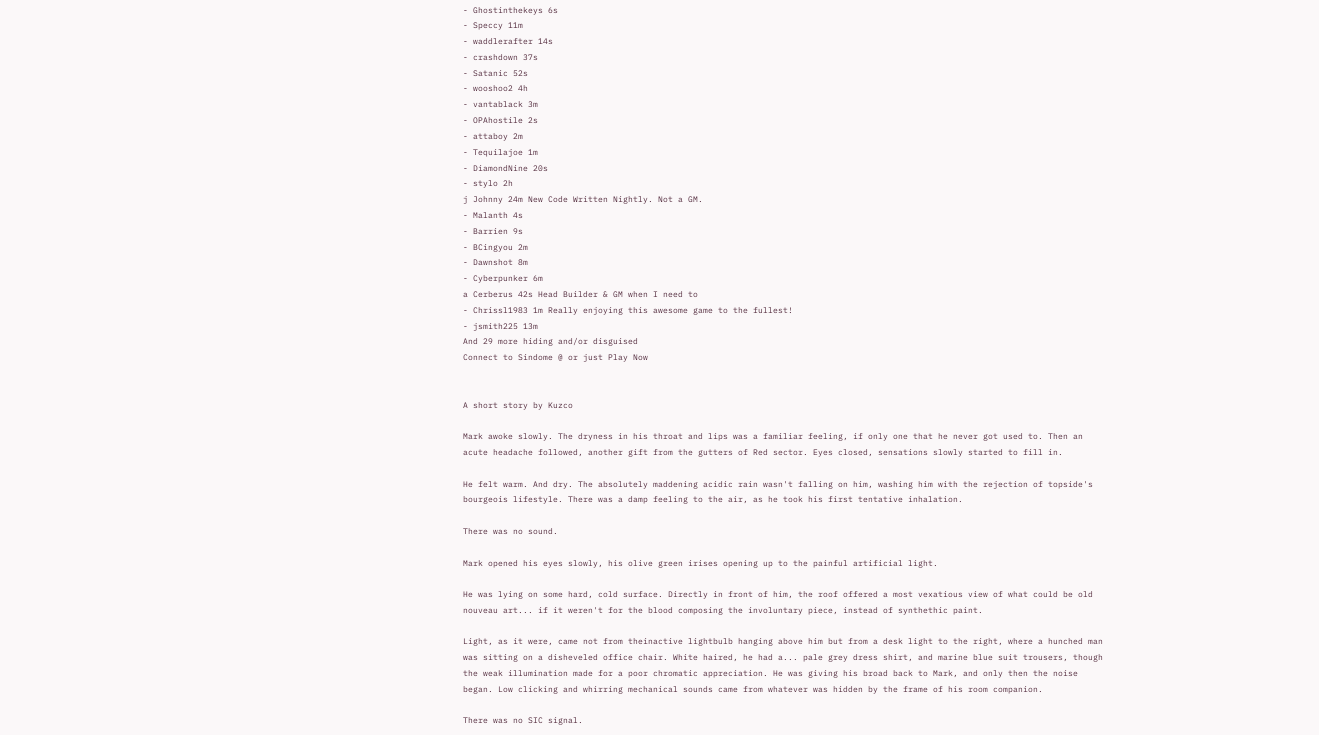- Ghostinthekeys 6s
- Speccy 11m
- waddlerafter 14s
- crashdown 37s
- Satanic 52s
- wooshoo2 4h
- vantablack 3m
- OPAhostile 2s
- attaboy 2m
- Tequilajoe 1m
- DiamondNine 20s
- stylo 2h
j Johnny 24m New Code Written Nightly. Not a GM.
- Malanth 4s
- Barrien 9s
- BCingyou 2m
- Dawnshot 8m
- Cyberpunker 6m
a Cerberus 42s Head Builder & GM when I need to
- Chrissl1983 1m Really enjoying this awesome game to the fullest!
- jsmith225 13m
And 29 more hiding and/or disguised
Connect to Sindome @ or just Play Now


A short story by Kuzco

Mark awoke slowly. The dryness in his throat and lips was a familiar feeling, if only one that he never got used to. Then an acute headache followed, another gift from the gutters of Red sector. Eyes closed, sensations slowly started to fill in.

He felt warm. And dry. The absolutely maddening acidic rain wasn't falling on him, washing him with the rejection of topside's bourgeois lifestyle. There was a damp feeling to the air, as he took his first tentative inhalation.

There was no sound.

Mark opened his eyes slowly, his olive green irises opening up to the painful artificial light.

He was lying on some hard, cold surface. Directly in front of him, the roof offered a most vexatious view of what could be old nouveau art... if it weren't for the blood composing the involuntary piece, instead of synthethic paint.

Light, as it were, came not from theinactive lightbulb hanging above him but from a desk light to the right, where a hunched man was sitting on a disheveled office chair. White haired, he had a... pale grey dress shirt, and marine blue suit trousers, though the weak illumination made for a poor chromatic appreciation. He was giving his broad back to Mark, and only then the noise began. Low clicking and whirring mechanical sounds came from whatever was hidden by the frame of his room companion.

There was no SIC signal.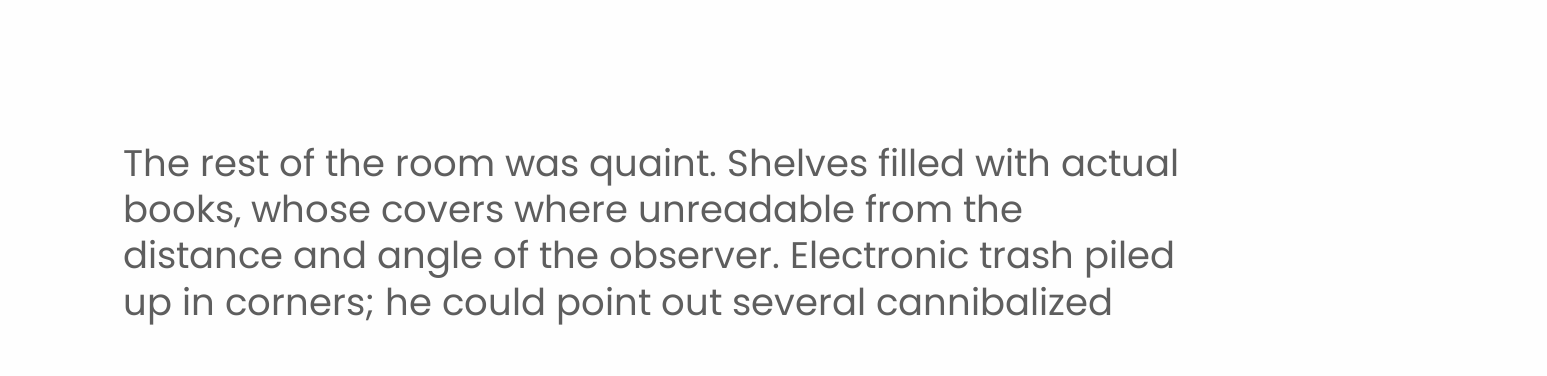The rest of the room was quaint. Shelves filled with actual books, whose covers where unreadable from the distance and angle of the observer. Electronic trash piled up in corners; he could point out several cannibalized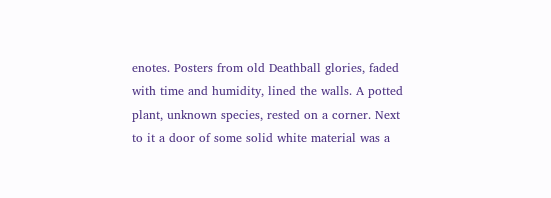enotes. Posters from old Deathball glories, faded with time and humidity, lined the walls. A potted plant, unknown species, rested on a corner. Next to it a door of some solid white material was a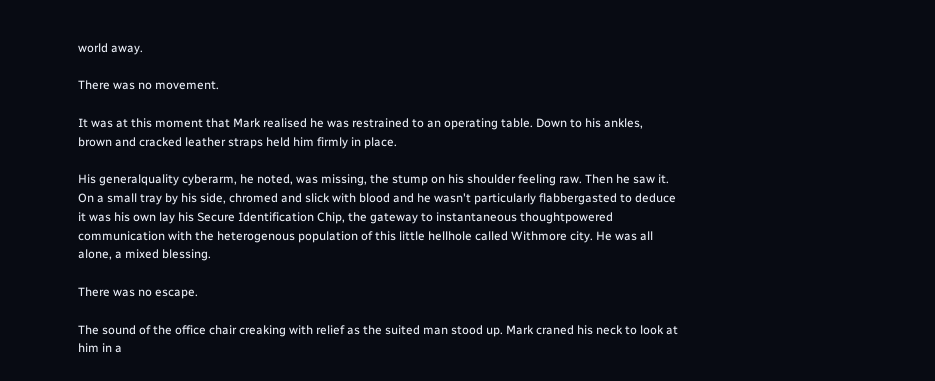world away.

There was no movement.

It was at this moment that Mark realised he was restrained to an operating table. Down to his ankles, brown and cracked leather straps held him firmly in place.

His generalquality cyberarm, he noted, was missing, the stump on his shoulder feeling raw. Then he saw it. On a small tray by his side, chromed and slick with blood and he wasn't particularly flabbergasted to deduce it was his own lay his Secure Identification Chip, the gateway to instantaneous thoughtpowered communication with the heterogenous population of this little hellhole called Withmore city. He was all alone, a mixed blessing.

There was no escape.

The sound of the office chair creaking with relief as the suited man stood up. Mark craned his neck to look at him in a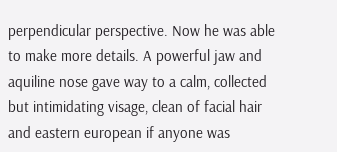perpendicular perspective. Now he was able to make more details. A powerful jaw and aquiline nose gave way to a calm, collected but intimidating visage, clean of facial hair and eastern european if anyone was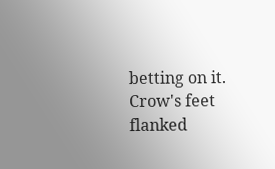betting on it. Crow's feet flanked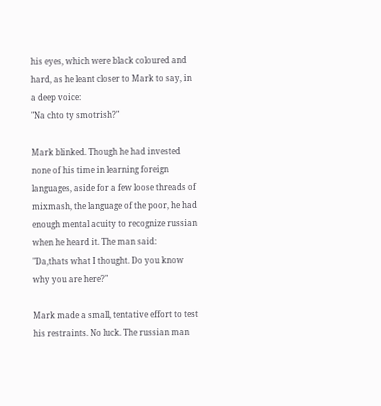his eyes, which were black coloured and hard, as he leant closer to Mark to say, in a deep voice:
"Na chto ty smotrish?"

Mark blinked. Though he had invested none of his time in learning foreign languages, aside for a few loose threads of mixmash, the language of the poor, he had enough mental acuity to recognize russian when he heard it. The man said:
"Da,thats what I thought. Do you know why you are here?"

Mark made a small, tentative effort to test his restraints. No luck. The russian man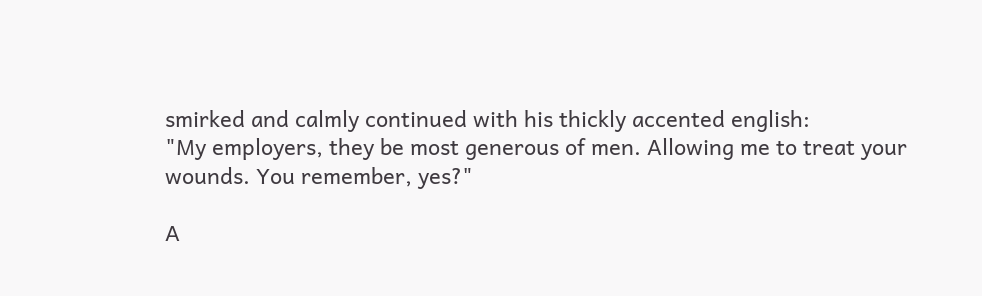smirked and calmly continued with his thickly accented english:
"My employers, they be most generous of men. Allowing me to treat your wounds. You remember, yes?"

A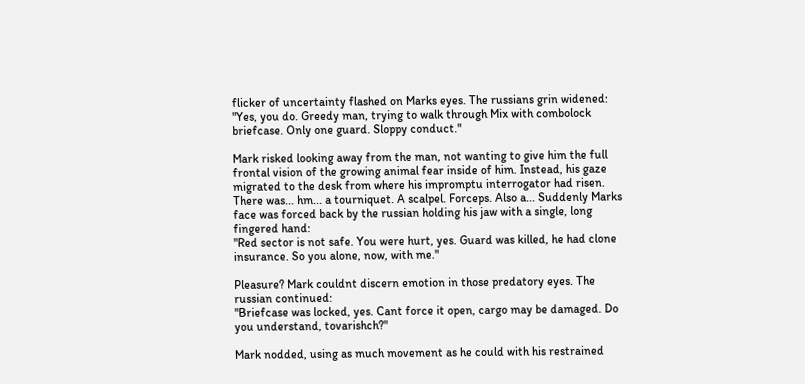flicker of uncertainty flashed on Marks eyes. The russians grin widened:
"Yes, you do. Greedy man, trying to walk through Mix with combolock briefcase. Only one guard. Sloppy conduct."

Mark risked looking away from the man, not wanting to give him the full frontal vision of the growing animal fear inside of him. Instead, his gaze migrated to the desk from where his impromptu interrogator had risen. There was... hm... a tourniquet. A scalpel. Forceps. Also a... Suddenly Marks face was forced back by the russian holding his jaw with a single, long fingered hand:
"Red sector is not safe. You were hurt, yes. Guard was killed, he had clone insurance. So you alone, now, with me."

Pleasure? Mark couldnt discern emotion in those predatory eyes. The russian continued:
"Briefcase was locked, yes. Cant force it open, cargo may be damaged. Do you understand, tovarishch?"

Mark nodded, using as much movement as he could with his restrained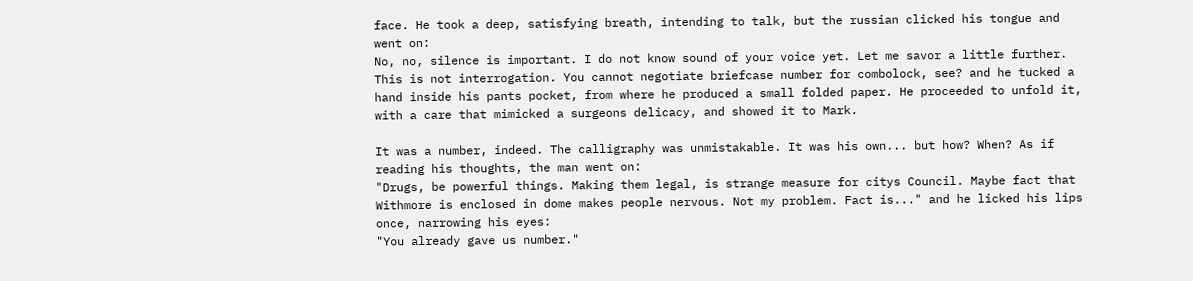face. He took a deep, satisfying breath, intending to talk, but the russian clicked his tongue and went on:
No, no, silence is important. I do not know sound of your voice yet. Let me savor a little further. This is not interrogation. You cannot negotiate briefcase number for combolock, see? and he tucked a hand inside his pants pocket, from where he produced a small folded paper. He proceeded to unfold it, with a care that mimicked a surgeons delicacy, and showed it to Mark.

It was a number, indeed. The calligraphy was unmistakable. It was his own... but how? When? As if reading his thoughts, the man went on:
"Drugs, be powerful things. Making them legal, is strange measure for citys Council. Maybe fact that Withmore is enclosed in dome makes people nervous. Not my problem. Fact is..." and he licked his lips once, narrowing his eyes:
"You already gave us number."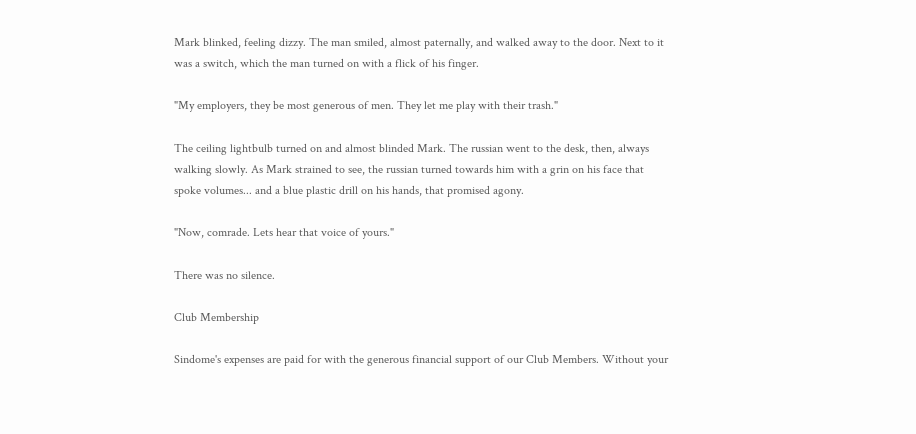Mark blinked, feeling dizzy. The man smiled, almost paternally, and walked away to the door. Next to it was a switch, which the man turned on with a flick of his finger.

"My employers, they be most generous of men. They let me play with their trash."

The ceiling lightbulb turned on and almost blinded Mark. The russian went to the desk, then, always walking slowly. As Mark strained to see, the russian turned towards him with a grin on his face that spoke volumes... and a blue plastic drill on his hands, that promised agony.

"Now, comrade. Lets hear that voice of yours."

There was no silence.

Club Membership

Sindome's expenses are paid for with the generous financial support of our Club Members. Without your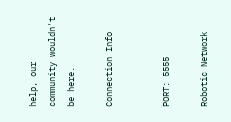help, our community wouldn't be here.

Connection Info


PORT: 5555

Robotic Network